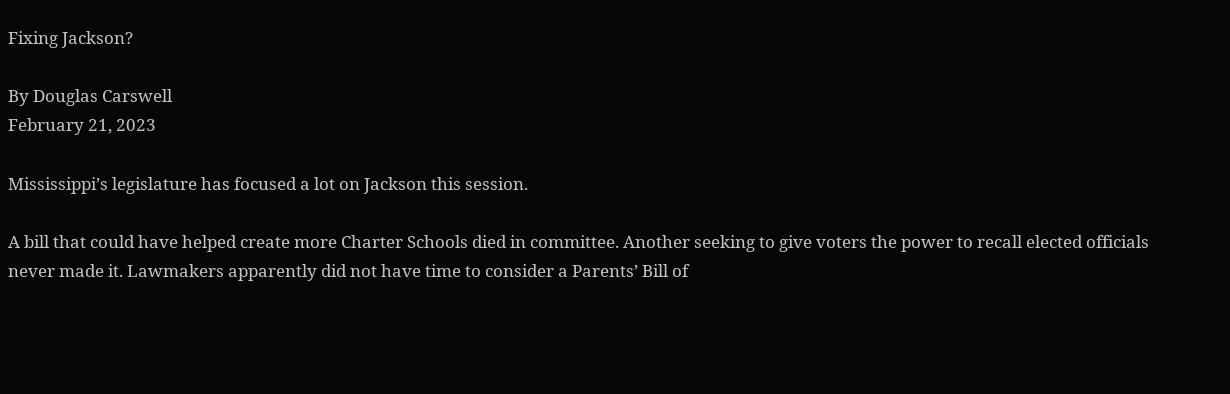Fixing Jackson?

By Douglas Carswell
February 21, 2023

Mississippi’s legislature has focused a lot on Jackson this session.

A bill that could have helped create more Charter Schools died in committee. Another seeking to give voters the power to recall elected officials never made it. Lawmakers apparently did not have time to consider a Parents’ Bill of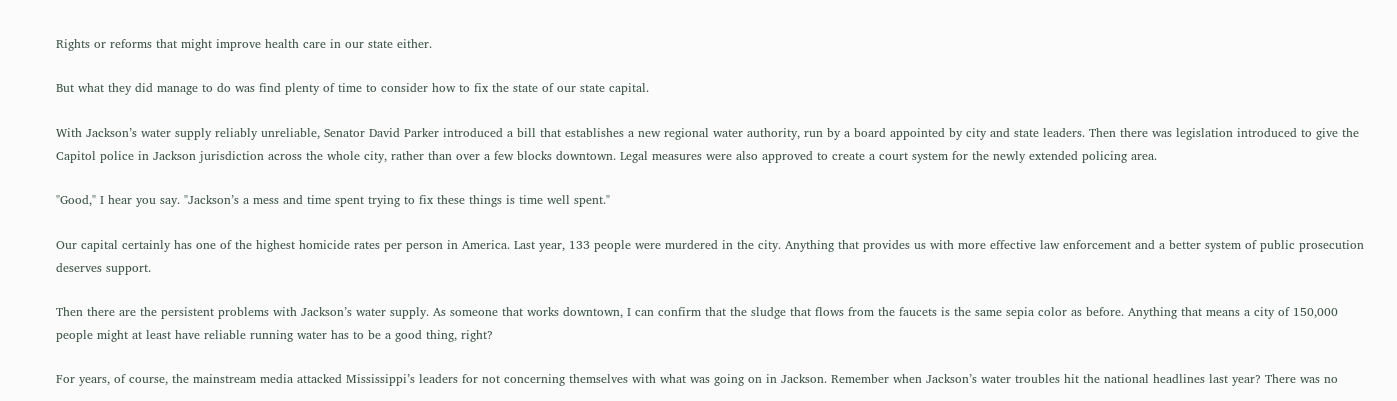Rights or reforms that might improve health care in our state either.

But what they did manage to do was find plenty of time to consider how to fix the state of our state capital.

With Jackson’s water supply reliably unreliable, Senator David Parker introduced a bill that establishes a new regional water authority, run by a board appointed by city and state leaders. Then there was legislation introduced to give the Capitol police in Jackson jurisdiction across the whole city, rather than over a few blocks downtown. Legal measures were also approved to create a court system for the newly extended policing area.

"Good," I hear you say. "Jackson’s a mess and time spent trying to fix these things is time well spent."

Our capital certainly has one of the highest homicide rates per person in America. Last year, 133 people were murdered in the city. Anything that provides us with more effective law enforcement and a better system of public prosecution deserves support.

Then there are the persistent problems with Jackson’s water supply. As someone that works downtown, I can confirm that the sludge that flows from the faucets is the same sepia color as before. Anything that means a city of 150,000 people might at least have reliable running water has to be a good thing, right?

For years, of course, the mainstream media attacked Mississippi’s leaders for not concerning themselves with what was going on in Jackson. Remember when Jackson’s water troubles hit the national headlines last year? There was no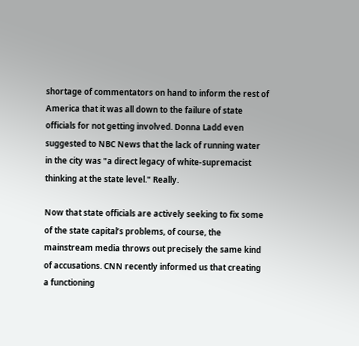shortage of commentators on hand to inform the rest of America that it was all down to the failure of state officials for not getting involved. Donna Ladd even suggested to NBC News that the lack of running water in the city was "a direct legacy of white-supremacist thinking at the state level." Really.

Now that state officials are actively seeking to fix some of the state capital’s problems, of course, the mainstream media throws out precisely the same kind of accusations. CNN recently informed us that creating a functioning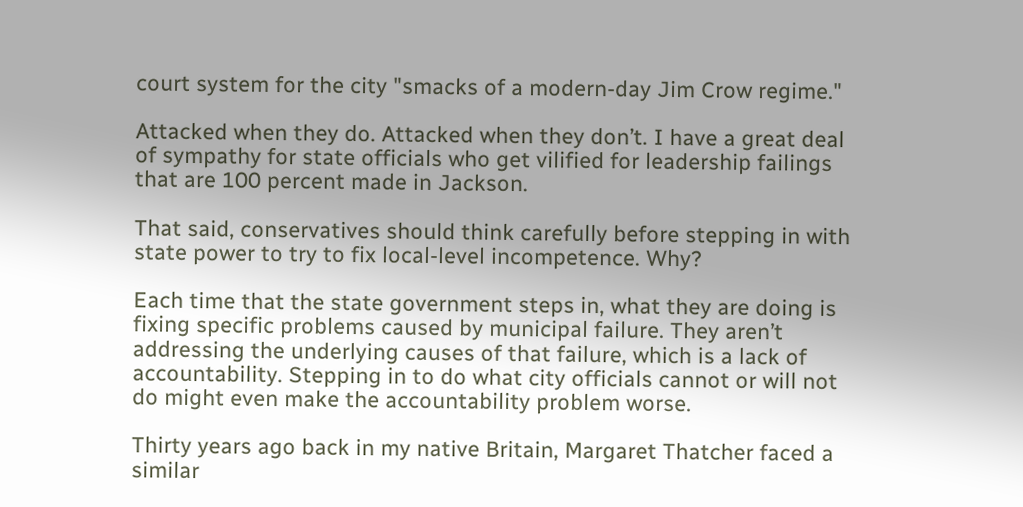court system for the city "smacks of a modern-day Jim Crow regime."

Attacked when they do. Attacked when they don’t. I have a great deal of sympathy for state officials who get vilified for leadership failings that are 100 percent made in Jackson.

That said, conservatives should think carefully before stepping in with state power to try to fix local-level incompetence. Why?

Each time that the state government steps in, what they are doing is fixing specific problems caused by municipal failure. They aren’t addressing the underlying causes of that failure, which is a lack of accountability. Stepping in to do what city officials cannot or will not do might even make the accountability problem worse.

Thirty years ago back in my native Britain, Margaret Thatcher faced a similar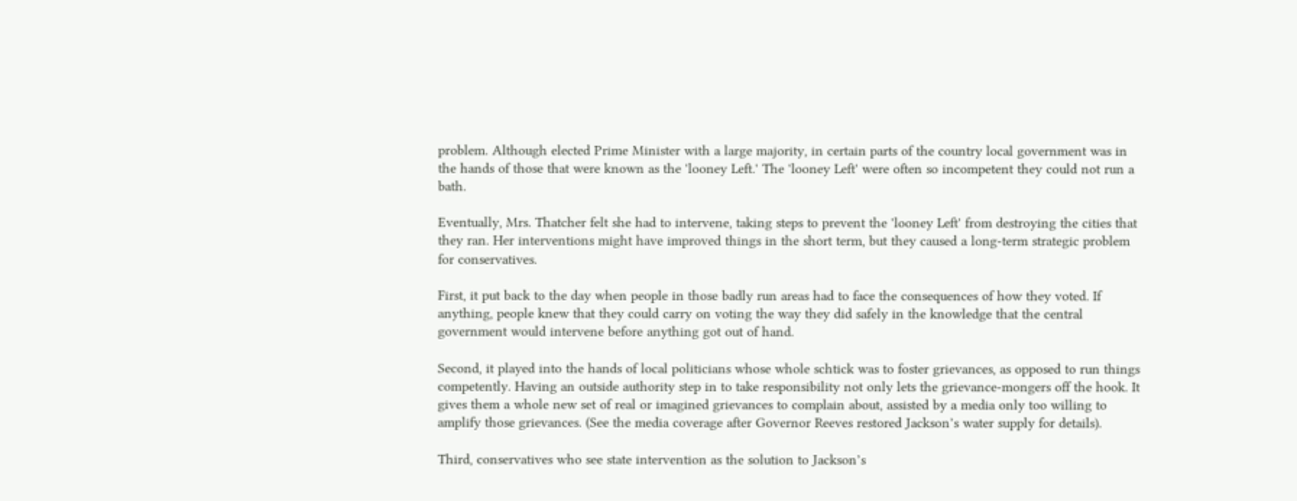problem. Although elected Prime Minister with a large majority, in certain parts of the country local government was in the hands of those that were known as the 'looney Left.' The 'looney Left' were often so incompetent they could not run a bath.

Eventually, Mrs. Thatcher felt she had to intervene, taking steps to prevent the 'looney Left' from destroying the cities that they ran. Her interventions might have improved things in the short term, but they caused a long-term strategic problem for conservatives.

First, it put back to the day when people in those badly run areas had to face the consequences of how they voted. If anything, people knew that they could carry on voting the way they did safely in the knowledge that the central government would intervene before anything got out of hand.

Second, it played into the hands of local politicians whose whole schtick was to foster grievances, as opposed to run things competently. Having an outside authority step in to take responsibility not only lets the grievance-mongers off the hook. It gives them a whole new set of real or imagined grievances to complain about, assisted by a media only too willing to amplify those grievances. (See the media coverage after Governor Reeves restored Jackson’s water supply for details).

Third, conservatives who see state intervention as the solution to Jackson’s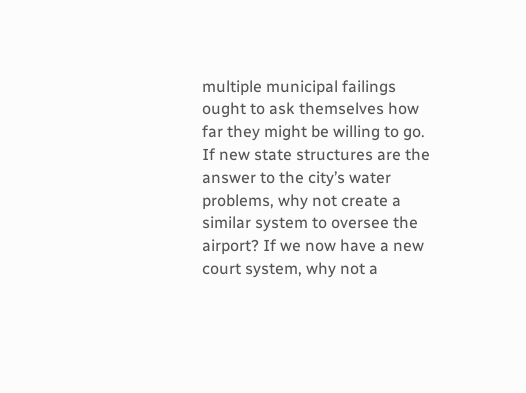multiple municipal failings ought to ask themselves how far they might be willing to go. If new state structures are the answer to the city’s water problems, why not create a similar system to oversee the airport? If we now have a new court system, why not a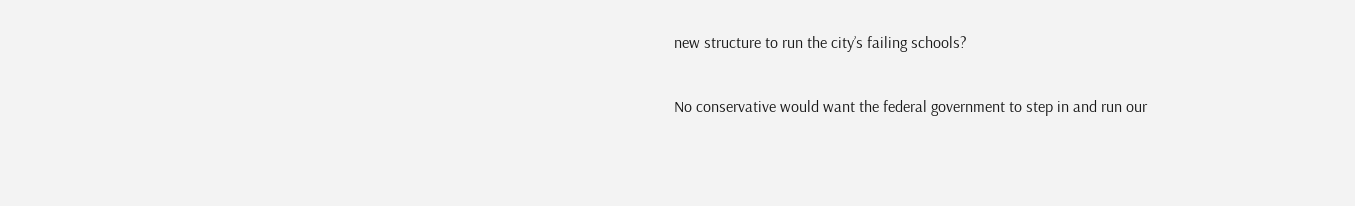new structure to run the city’s failing schools?

No conservative would want the federal government to step in and run our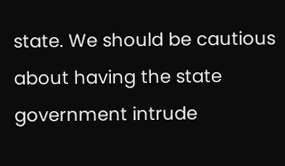state. We should be cautious about having the state government intrude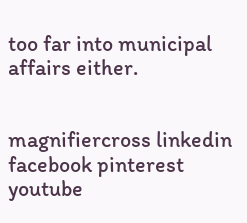too far into municipal affairs either.


magnifiercross linkedin facebook pinterest youtube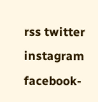rss twitter instagram facebook-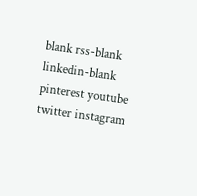blank rss-blank linkedin-blank pinterest youtube twitter instagram